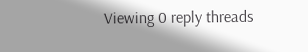Viewing 0 reply threads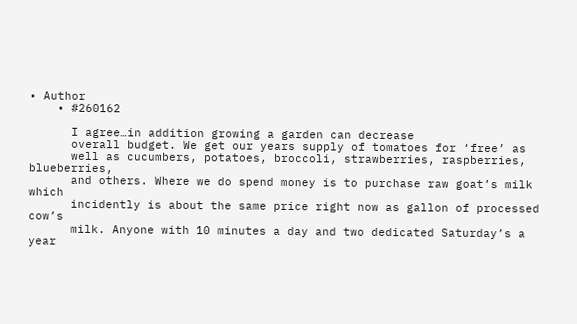• Author
    • #260162

      I agree…in addition growing a garden can decrease
      overall budget. We get our years supply of tomatoes for ‘free’ as
      well as cucumbers, potatoes, broccoli, strawberries, raspberries, blueberries,
      and others. Where we do spend money is to purchase raw goat’s milk which
      incidently is about the same price right now as gallon of processed cow’s
      milk. Anyone with 10 minutes a day and two dedicated Saturday’s a year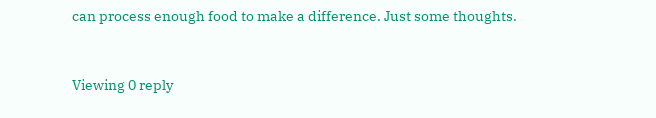can process enough food to make a difference. Just some thoughts.


Viewing 0 reply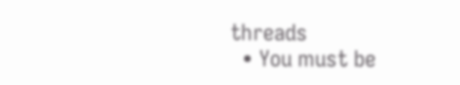threads
  • You must be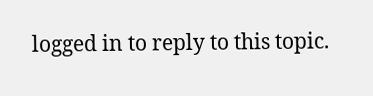logged in to reply to this topic.